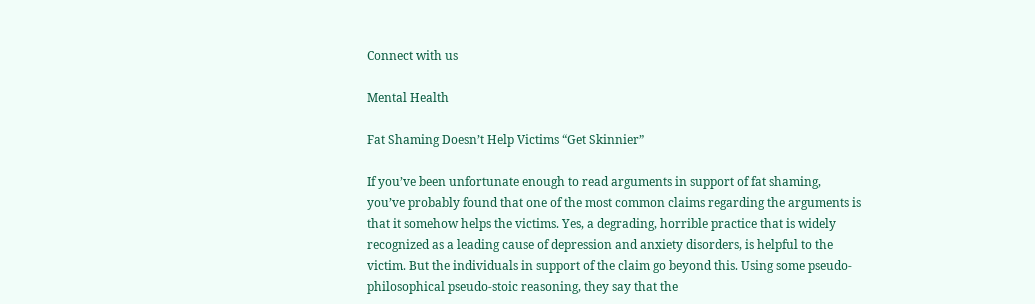Connect with us

Mental Health

Fat Shaming Doesn’t Help Victims “Get Skinnier”

If you’ve been unfortunate enough to read arguments in support of fat shaming, you’ve probably found that one of the most common claims regarding the arguments is that it somehow helps the victims. Yes, a degrading, horrible practice that is widely recognized as a leading cause of depression and anxiety disorders, is helpful to the victim. But the individuals in support of the claim go beyond this. Using some pseudo-philosophical pseudo-stoic reasoning, they say that the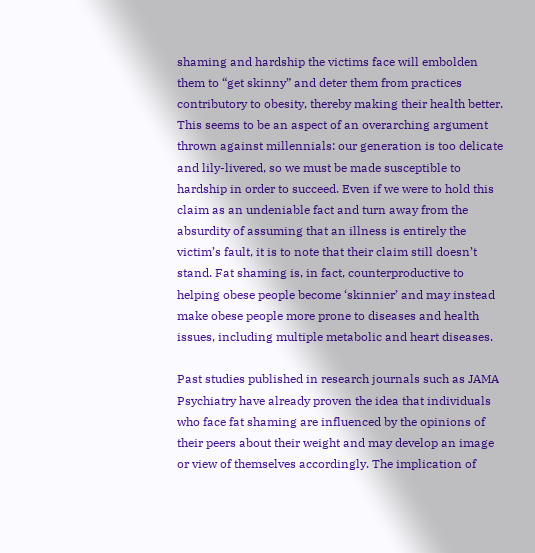shaming and hardship the victims face will embolden them to “get skinny” and deter them from practices contributory to obesity, thereby making their health better. This seems to be an aspect of an overarching argument thrown against millennials: our generation is too delicate and lily-livered, so we must be made susceptible to hardship in order to succeed. Even if we were to hold this claim as an undeniable fact and turn away from the absurdity of assuming that an illness is entirely the victim’s fault, it is to note that their claim still doesn’t stand. Fat shaming is, in fact, counterproductive to helping obese people become ‘skinnier’ and may instead make obese people more prone to diseases and health issues, including multiple metabolic and heart diseases.

Past studies published in research journals such as JAMA Psychiatry have already proven the idea that individuals who face fat shaming are influenced by the opinions of their peers about their weight and may develop an image or view of themselves accordingly. The implication of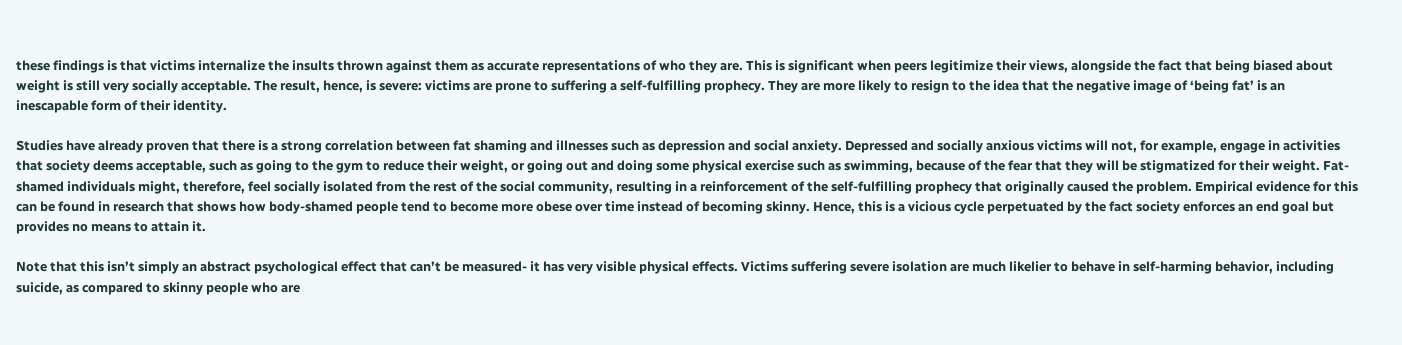these findings is that victims internalize the insults thrown against them as accurate representations of who they are. This is significant when peers legitimize their views, alongside the fact that being biased about weight is still very socially acceptable. The result, hence, is severe: victims are prone to suffering a self-fulfilling prophecy. They are more likely to resign to the idea that the negative image of ‘being fat’ is an inescapable form of their identity.

Studies have already proven that there is a strong correlation between fat shaming and illnesses such as depression and social anxiety. Depressed and socially anxious victims will not, for example, engage in activities that society deems acceptable, such as going to the gym to reduce their weight, or going out and doing some physical exercise such as swimming, because of the fear that they will be stigmatized for their weight. Fat-shamed individuals might, therefore, feel socially isolated from the rest of the social community, resulting in a reinforcement of the self-fulfilling prophecy that originally caused the problem. Empirical evidence for this can be found in research that shows how body-shamed people tend to become more obese over time instead of becoming skinny. Hence, this is a vicious cycle perpetuated by the fact society enforces an end goal but provides no means to attain it.

Note that this isn’t simply an abstract psychological effect that can’t be measured- it has very visible physical effects. Victims suffering severe isolation are much likelier to behave in self-harming behavior, including suicide, as compared to skinny people who are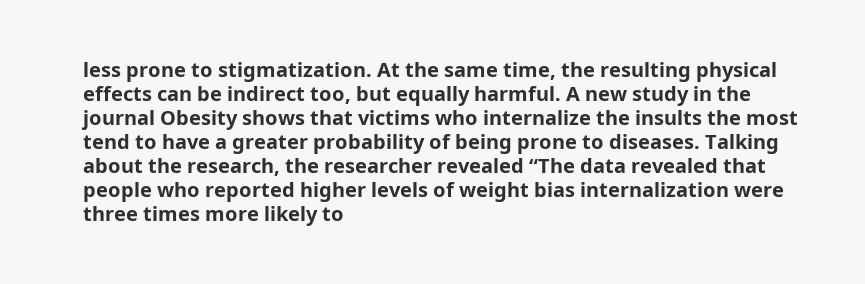less prone to stigmatization. At the same time, the resulting physical effects can be indirect too, but equally harmful. A new study in the journal Obesity shows that victims who internalize the insults the most tend to have a greater probability of being prone to diseases. Talking about the research, the researcher revealed “The data revealed that people who reported higher levels of weight bias internalization were three times more likely to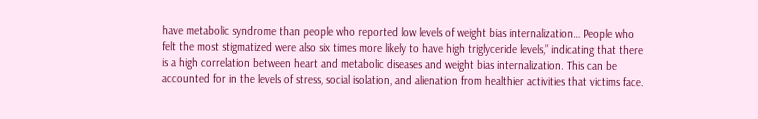have metabolic syndrome than people who reported low levels of weight bias internalization… People who felt the most stigmatized were also six times more likely to have high triglyceride levels,” indicating that there is a high correlation between heart and metabolic diseases and weight bias internalization. This can be accounted for in the levels of stress, social isolation, and alienation from healthier activities that victims face.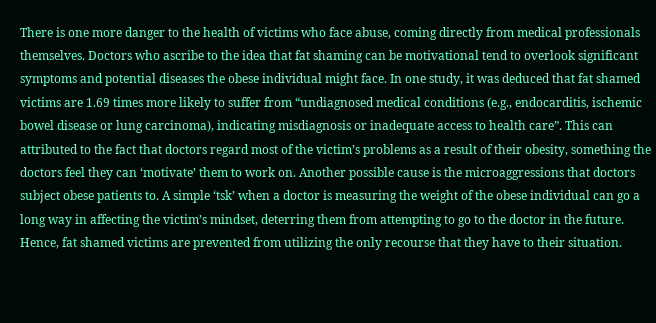There is one more danger to the health of victims who face abuse, coming directly from medical professionals themselves. Doctors who ascribe to the idea that fat shaming can be motivational tend to overlook significant symptoms and potential diseases the obese individual might face. In one study, it was deduced that fat shamed victims are 1.69 times more likely to suffer from “undiagnosed medical conditions (e.g., endocarditis, ischemic bowel disease or lung carcinoma), indicating misdiagnosis or inadequate access to health care”. This can attributed to the fact that doctors regard most of the victim’s problems as a result of their obesity, something the doctors feel they can ‘motivate’ them to work on. Another possible cause is the microaggressions that doctors subject obese patients to. A simple ‘tsk’ when a doctor is measuring the weight of the obese individual can go a long way in affecting the victim’s mindset, deterring them from attempting to go to the doctor in the future. Hence, fat shamed victims are prevented from utilizing the only recourse that they have to their situation.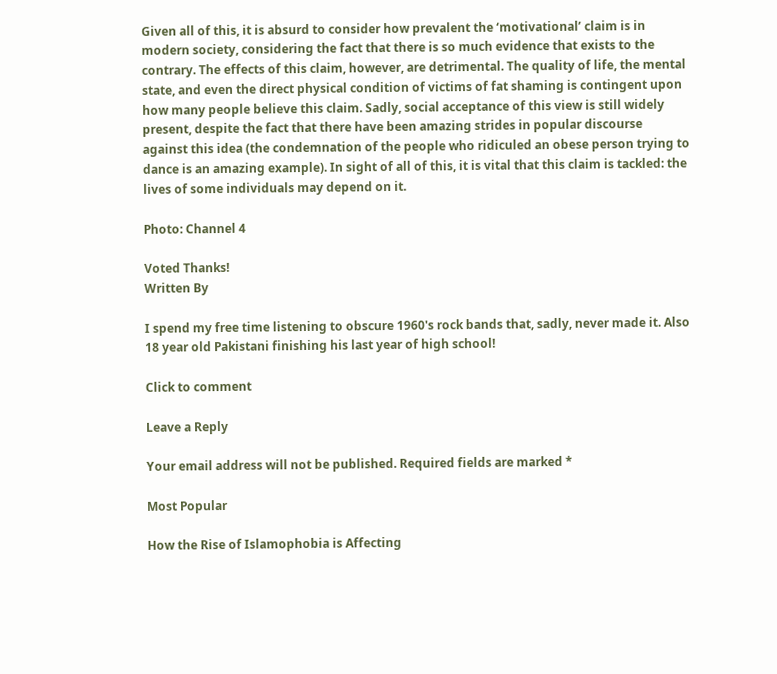Given all of this, it is absurd to consider how prevalent the ‘motivational’ claim is in modern society, considering the fact that there is so much evidence that exists to the contrary. The effects of this claim, however, are detrimental. The quality of life, the mental state, and even the direct physical condition of victims of fat shaming is contingent upon how many people believe this claim. Sadly, social acceptance of this view is still widely present, despite the fact that there have been amazing strides in popular discourse against this idea (the condemnation of the people who ridiculed an obese person trying to dance is an amazing example). In sight of all of this, it is vital that this claim is tackled: the lives of some individuals may depend on it.

Photo: Channel 4

Voted Thanks!
Written By

I spend my free time listening to obscure 1960's rock bands that, sadly, never made it. Also 18 year old Pakistani finishing his last year of high school!

Click to comment

Leave a Reply

Your email address will not be published. Required fields are marked *

Most Popular

How the Rise of Islamophobia is Affecting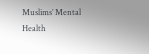Muslims’ Mental Health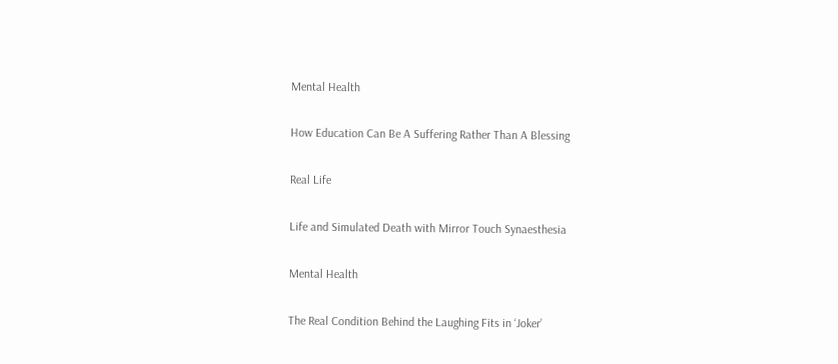Mental Health

How Education Can Be A Suffering Rather Than A Blessing

Real Life

Life and Simulated Death with Mirror Touch Synaesthesia

Mental Health

The Real Condition Behind the Laughing Fits in ‘Joker’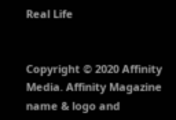Real Life


Copyright © 2020 Affinity Media. Affinity Magazine name & logo and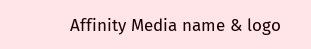Affinity Media name & logo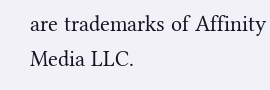are trademarks of Affinity Media LLC.